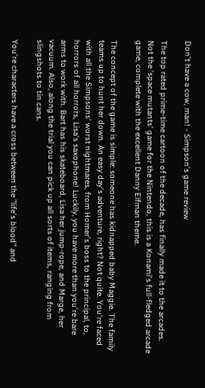Don't have a cow, man! - Simpson's game review

The top rated prime-time cartoon of the decade, has finally made it to the arcades. Not the 'space mutants' game for the Nintendo, this is a Konami's full-fledged arcade game, complete with the excellent Danny Elfman theme.

The concept of the game is simple: someone has kidnapped baby Maggie. The family teams up to hunt her down. An easy day's adventure, right? Not quite. You're faced with all the Simpsons' worst nightmares, from Homer's boss to the principal, to, horrors of all horrors, Lisa's saxophone! Luckily, you have more than you're bare arms to work with. Bart has his skateboard, Lisa her jump-rope, and Marge, her vacuum. Also, along the trial you can pick up all sorts of items, ranging from slingshots to tin cans.

You're characters have a cross between the "life's blood" and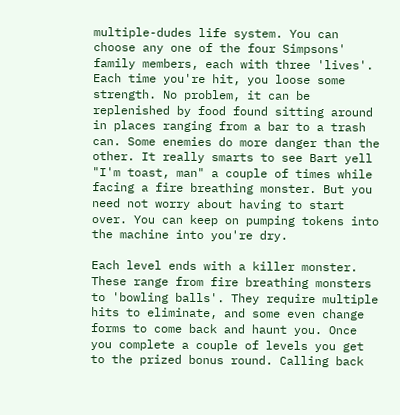multiple-dudes life system. You can choose any one of the four Simpsons' family members, each with three 'lives'. Each time you're hit, you loose some strength. No problem, it can be replenished by food found sitting around in places ranging from a bar to a trash can. Some enemies do more danger than the other. It really smarts to see Bart yell "I'm toast, man" a couple of times while facing a fire breathing monster. But you need not worry about having to start over. You can keep on pumping tokens into the machine into you're dry.

Each level ends with a killer monster. These range from fire breathing monsters to 'bowling balls'. They require multiple hits to eliminate, and some even change forms to come back and haunt you. Once you complete a couple of levels you get to the prized bonus round. Calling back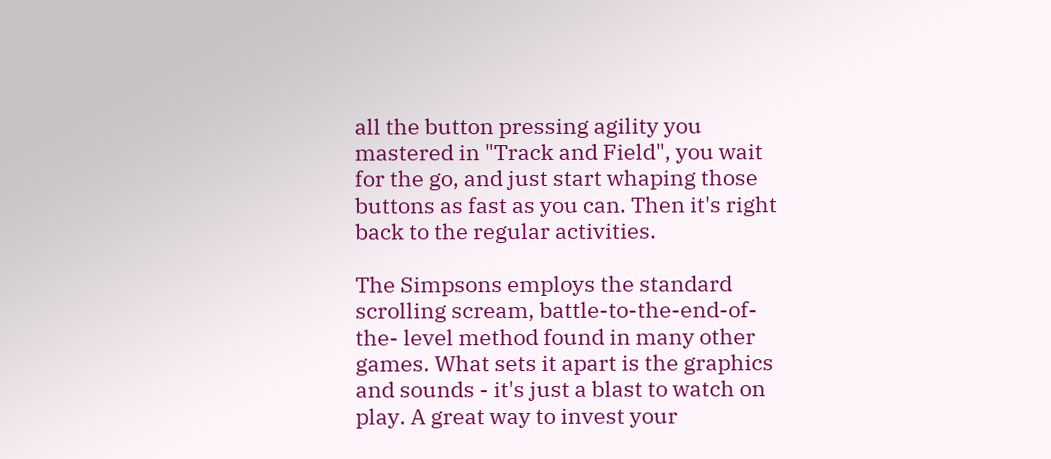all the button pressing agility you mastered in "Track and Field", you wait for the go, and just start whaping those buttons as fast as you can. Then it's right back to the regular activities.

The Simpsons employs the standard scrolling scream, battle-to-the-end-of-the- level method found in many other games. What sets it apart is the graphics and sounds - it's just a blast to watch on play. A great way to invest your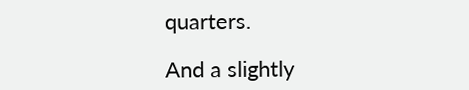quarters.

And a slightly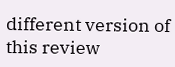different version of this review